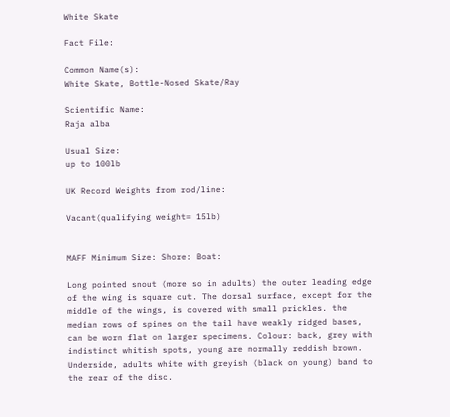White Skate

Fact File:

Common Name(s):
White Skate, Bottle-Nosed Skate/Ray

Scientific Name:
Raja alba

Usual Size:
up to 100lb

UK Record Weights from rod/line:

Vacant(qualifying weight= 15lb)


MAFF Minimum Size: Shore: Boat:

Long pointed snout (more so in adults) the outer leading edge of the wing is square cut. The dorsal surface, except for the middle of the wings, is covered with small prickles. the median rows of spines on the tail have weakly ridged bases, can be worn flat on larger specimens. Colour: back, grey with indistinct whitish spots, young are normally reddish brown. Underside, adults white with greyish (black on young) band to the rear of the disc.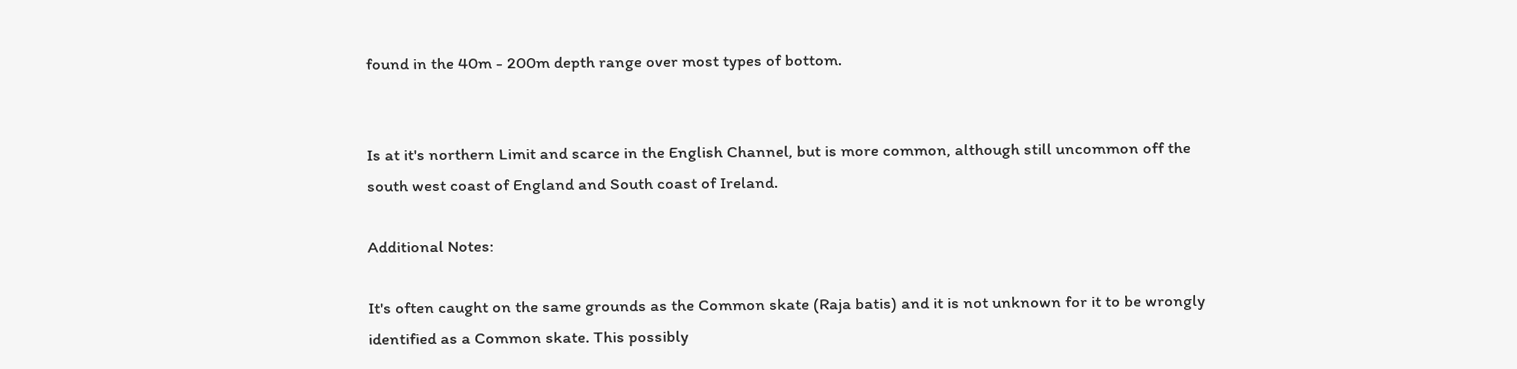found in the 40m - 200m depth range over most types of bottom.


Is at it's northern Limit and scarce in the English Channel, but is more common, although still uncommon off the south west coast of England and South coast of Ireland.

Additional Notes:

It's often caught on the same grounds as the Common skate (Raja batis) and it is not unknown for it to be wrongly identified as a Common skate. This possibly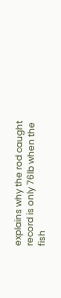explains why the rod caught record is only 76lb when the fish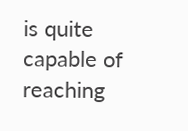is quite capable of reaching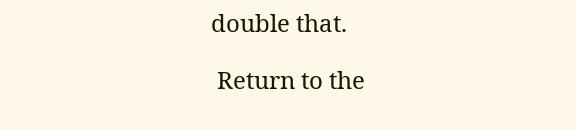double that.

 Return to the